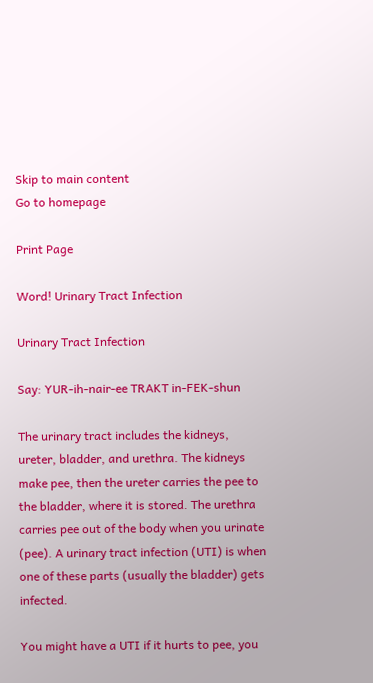Skip to main content
Go to homepage

Print Page

Word! Urinary Tract Infection

Urinary Tract Infection

Say: YUR-ih-nair-ee TRAKT in-FEK-shun

The urinary tract includes the kidneys, ureter, bladder, and urethra. The kidneys make pee, then the ureter carries the pee to the bladder, where it is stored. The urethra carries pee out of the body when you urinate (pee). A urinary tract infection (UTI) is when one of these parts (usually the bladder) gets infected.

You might have a UTI if it hurts to pee, you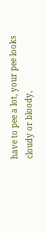have to pee a lot, your pee looks cloudy or bloody,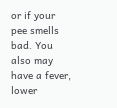or if your pee smells bad. You also may have a fever, lower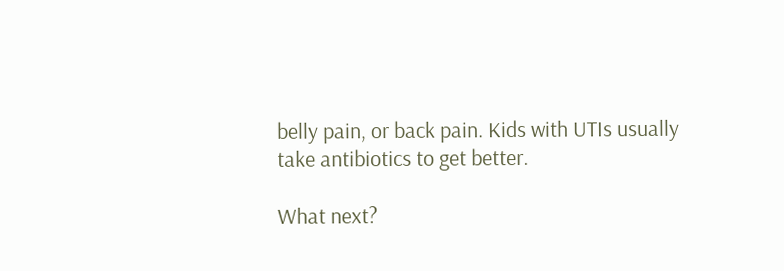belly pain, or back pain. Kids with UTIs usually take antibiotics to get better.

What next?